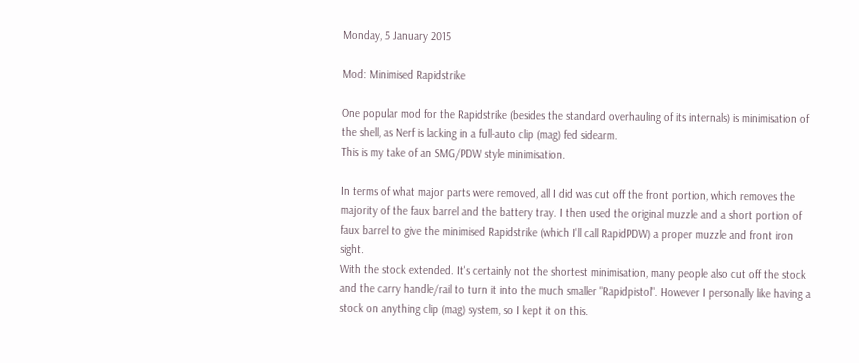Monday, 5 January 2015

Mod: Minimised Rapidstrike

One popular mod for the Rapidstrike (besides the standard overhauling of its internals) is minimisation of the shell, as Nerf is lacking in a full-auto clip (mag) fed sidearm.
This is my take of an SMG/PDW style minimisation.

In terms of what major parts were removed, all I did was cut off the front portion, which removes the majority of the faux barrel and the battery tray. I then used the original muzzle and a short portion of faux barrel to give the minimised Rapidstrike (which I'll call RapidPDW) a proper muzzle and front iron sight.
With the stock extended. It's certainly not the shortest minimisation, many people also cut off the stock and the carry handle/rail to turn it into the much smaller "Rapidpistol". However I personally like having a stock on anything clip (mag) system, so I kept it on this.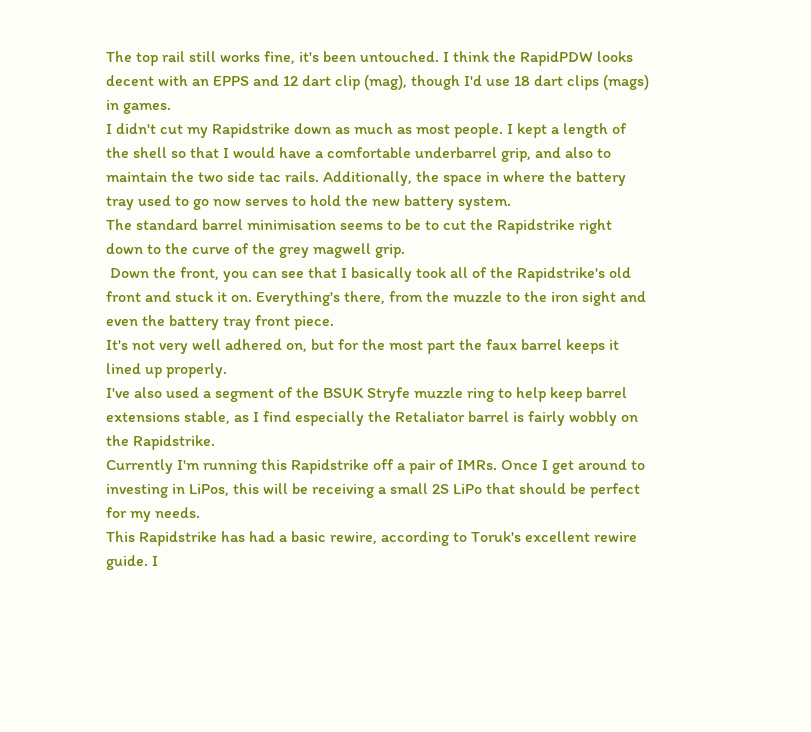The top rail still works fine, it's been untouched. I think the RapidPDW looks decent with an EPPS and 12 dart clip (mag), though I'd use 18 dart clips (mags) in games.
I didn't cut my Rapidstrike down as much as most people. I kept a length of the shell so that I would have a comfortable underbarrel grip, and also to maintain the two side tac rails. Additionally, the space in where the battery tray used to go now serves to hold the new battery system.
The standard barrel minimisation seems to be to cut the Rapidstrike right down to the curve of the grey magwell grip.
 Down the front, you can see that I basically took all of the Rapidstrike's old front and stuck it on. Everything's there, from the muzzle to the iron sight and even the battery tray front piece.
It's not very well adhered on, but for the most part the faux barrel keeps it lined up properly.
I've also used a segment of the BSUK Stryfe muzzle ring to help keep barrel extensions stable, as I find especially the Retaliator barrel is fairly wobbly on the Rapidstrike.
Currently I'm running this Rapidstrike off a pair of IMRs. Once I get around to investing in LiPos, this will be receiving a small 2S LiPo that should be perfect for my needs.
This Rapidstrike has had a basic rewire, according to Toruk's excellent rewire guide. I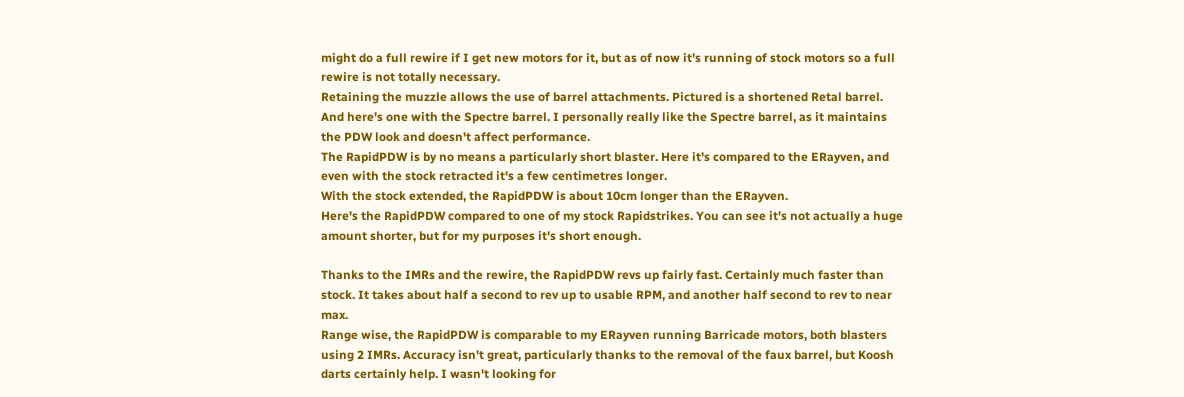might do a full rewire if I get new motors for it, but as of now it's running of stock motors so a full rewire is not totally necessary.
Retaining the muzzle allows the use of barrel attachments. Pictured is a shortened Retal barrel.
And here's one with the Spectre barrel. I personally really like the Spectre barrel, as it maintains the PDW look and doesn't affect performance.
The RapidPDW is by no means a particularly short blaster. Here it's compared to the ERayven, and even with the stock retracted it's a few centimetres longer.
With the stock extended, the RapidPDW is about 10cm longer than the ERayven.
Here's the RapidPDW compared to one of my stock Rapidstrikes. You can see it's not actually a huge amount shorter, but for my purposes it's short enough.

Thanks to the IMRs and the rewire, the RapidPDW revs up fairly fast. Certainly much faster than stock. It takes about half a second to rev up to usable RPM, and another half second to rev to near max.
Range wise, the RapidPDW is comparable to my ERayven running Barricade motors, both blasters using 2 IMRs. Accuracy isn't great, particularly thanks to the removal of the faux barrel, but Koosh darts certainly help. I wasn't looking for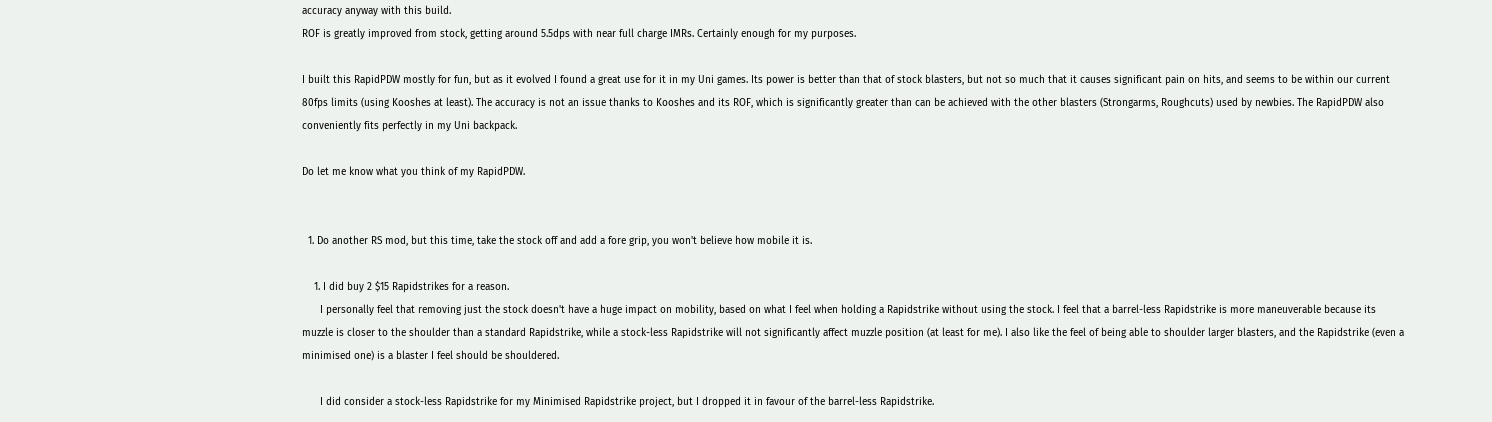accuracy anyway with this build.
ROF is greatly improved from stock, getting around 5.5dps with near full charge IMRs. Certainly enough for my purposes.

I built this RapidPDW mostly for fun, but as it evolved I found a great use for it in my Uni games. Its power is better than that of stock blasters, but not so much that it causes significant pain on hits, and seems to be within our current 80fps limits (using Kooshes at least). The accuracy is not an issue thanks to Kooshes and its ROF, which is significantly greater than can be achieved with the other blasters (Strongarms, Roughcuts) used by newbies. The RapidPDW also conveniently fits perfectly in my Uni backpack.

Do let me know what you think of my RapidPDW.


  1. Do another RS mod, but this time, take the stock off and add a fore grip, you won't believe how mobile it is.

    1. I did buy 2 $15 Rapidstrikes for a reason.
      I personally feel that removing just the stock doesn't have a huge impact on mobility, based on what I feel when holding a Rapidstrike without using the stock. I feel that a barrel-less Rapidstrike is more maneuverable because its muzzle is closer to the shoulder than a standard Rapidstrike, while a stock-less Rapidstrike will not significantly affect muzzle position (at least for me). I also like the feel of being able to shoulder larger blasters, and the Rapidstrike (even a minimised one) is a blaster I feel should be shouldered.

      I did consider a stock-less Rapidstrike for my Minimised Rapidstrike project, but I dropped it in favour of the barrel-less Rapidstrike.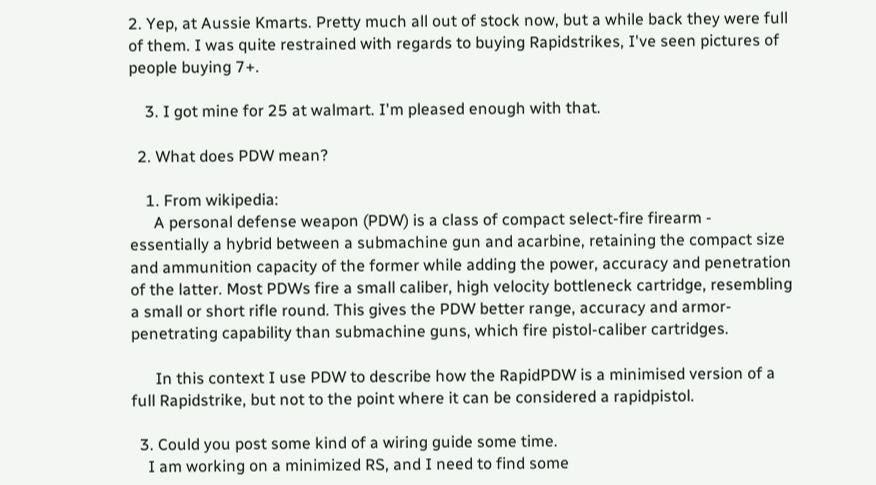2. Yep, at Aussie Kmarts. Pretty much all out of stock now, but a while back they were full of them. I was quite restrained with regards to buying Rapidstrikes, I've seen pictures of people buying 7+.

    3. I got mine for 25 at walmart. I'm pleased enough with that.

  2. What does PDW mean?

    1. From wikipedia:
      A personal defense weapon (PDW) is a class of compact select-fire firearm - essentially a hybrid between a submachine gun and acarbine, retaining the compact size and ammunition capacity of the former while adding the power, accuracy and penetration of the latter. Most PDWs fire a small caliber, high velocity bottleneck cartridge, resembling a small or short rifle round. This gives the PDW better range, accuracy and armor-penetrating capability than submachine guns, which fire pistol-caliber cartridges.

      In this context I use PDW to describe how the RapidPDW is a minimised version of a full Rapidstrike, but not to the point where it can be considered a rapidpistol.

  3. Could you post some kind of a wiring guide some time.
    I am working on a minimized RS, and I need to find some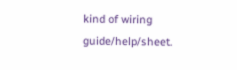kind of wiring guide/help/sheet.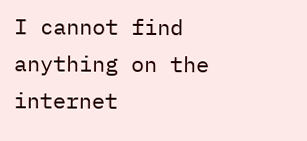I cannot find anything on the internet